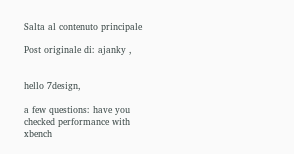Salta al contenuto principale

Post originale di: ajanky ,


hello 7design,

a few questions: have you checked performance with xbench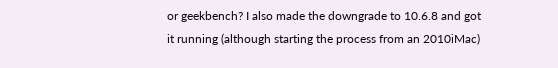or geekbench? I also made the downgrade to 10.6.8 and got it running (although starting the process from an 2010iMac)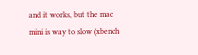and it works, but the mac mini is way to slow (xbench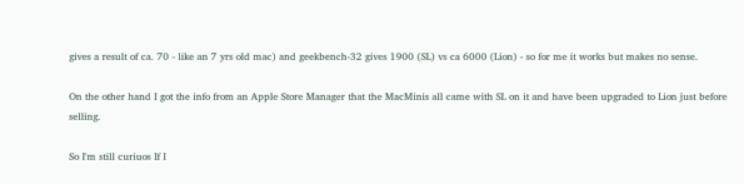gives a result of ca. 70 - like an 7 yrs old mac) and geekbench-32 gives 1900 (SL) vs ca 6000 (Lion) - so for me it works but makes no sense.

On the other hand I got the info from an Apple Store Manager that the MacMinis all came with SL on it and have been upgraded to Lion just before selling.

So I'm still curiuos If I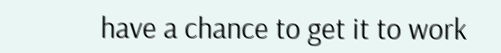have a chance to get it to work